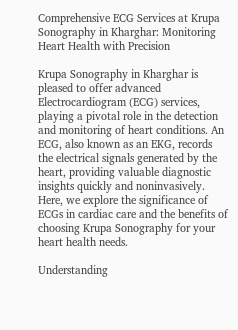Comprehensive ECG Services at Krupa Sonography in Kharghar: Monitoring Heart Health with Precision

Krupa Sonography in Kharghar is pleased to offer advanced Electrocardiogram (ECG) services, playing a pivotal role in the detection and monitoring of heart conditions. An ECG, also known as an EKG, records the electrical signals generated by the heart, providing valuable diagnostic insights quickly and noninvasively. Here, we explore the significance of ECGs in cardiac care and the benefits of choosing Krupa Sonography for your heart health needs.

Understanding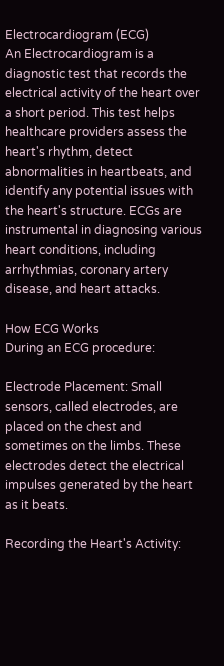Electrocardiogram (ECG)
An Electrocardiogram is a diagnostic test that records the electrical activity of the heart over a short period. This test helps healthcare providers assess the heart's rhythm, detect abnormalities in heartbeats, and identify any potential issues with the heart's structure. ECGs are instrumental in diagnosing various heart conditions, including arrhythmias, coronary artery disease, and heart attacks.

How ECG Works
During an ECG procedure:

Electrode Placement: Small sensors, called electrodes, are placed on the chest and sometimes on the limbs. These electrodes detect the electrical impulses generated by the heart as it beats.

Recording the Heart's Activity: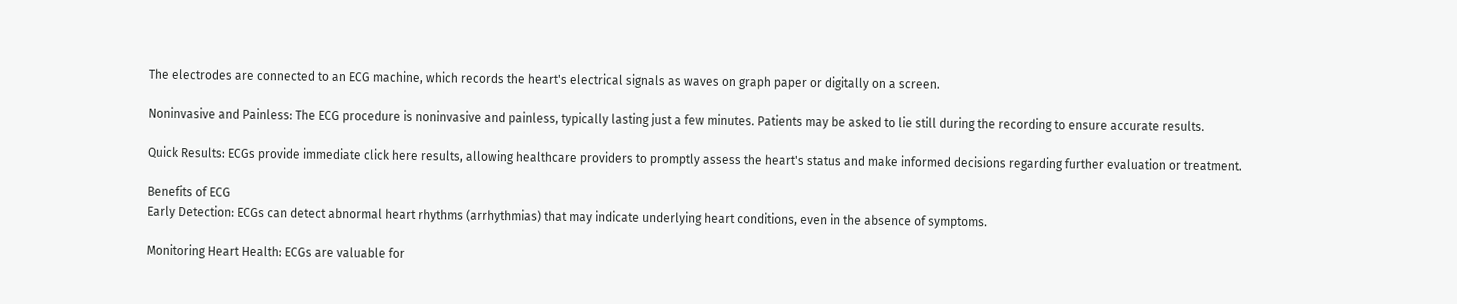The electrodes are connected to an ECG machine, which records the heart's electrical signals as waves on graph paper or digitally on a screen.

Noninvasive and Painless: The ECG procedure is noninvasive and painless, typically lasting just a few minutes. Patients may be asked to lie still during the recording to ensure accurate results.

Quick Results: ECGs provide immediate click here results, allowing healthcare providers to promptly assess the heart's status and make informed decisions regarding further evaluation or treatment.

Benefits of ECG
Early Detection: ECGs can detect abnormal heart rhythms (arrhythmias) that may indicate underlying heart conditions, even in the absence of symptoms.

Monitoring Heart Health: ECGs are valuable for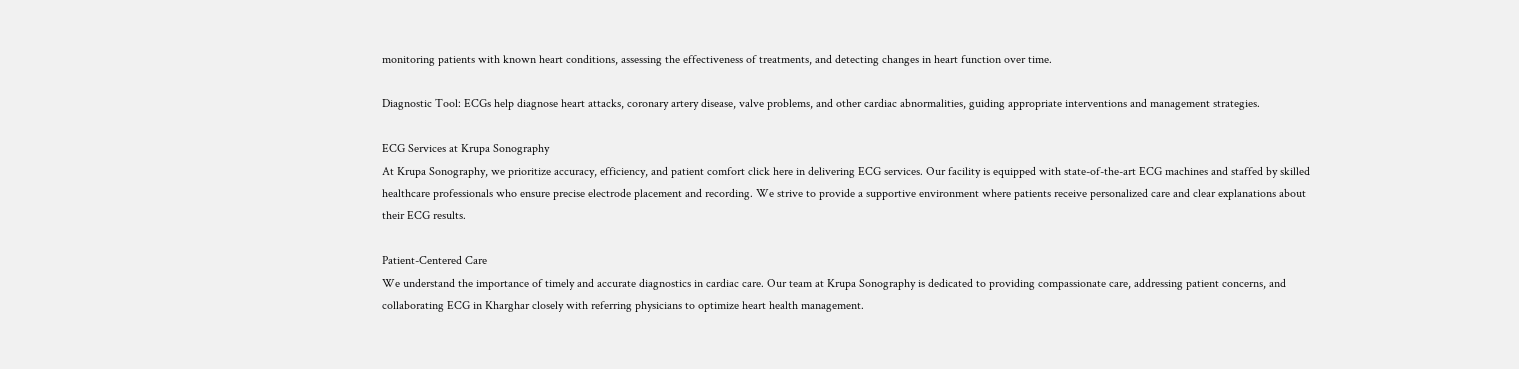monitoring patients with known heart conditions, assessing the effectiveness of treatments, and detecting changes in heart function over time.

Diagnostic Tool: ECGs help diagnose heart attacks, coronary artery disease, valve problems, and other cardiac abnormalities, guiding appropriate interventions and management strategies.

ECG Services at Krupa Sonography
At Krupa Sonography, we prioritize accuracy, efficiency, and patient comfort click here in delivering ECG services. Our facility is equipped with state-of-the-art ECG machines and staffed by skilled healthcare professionals who ensure precise electrode placement and recording. We strive to provide a supportive environment where patients receive personalized care and clear explanations about their ECG results.

Patient-Centered Care
We understand the importance of timely and accurate diagnostics in cardiac care. Our team at Krupa Sonography is dedicated to providing compassionate care, addressing patient concerns, and collaborating ECG in Kharghar closely with referring physicians to optimize heart health management.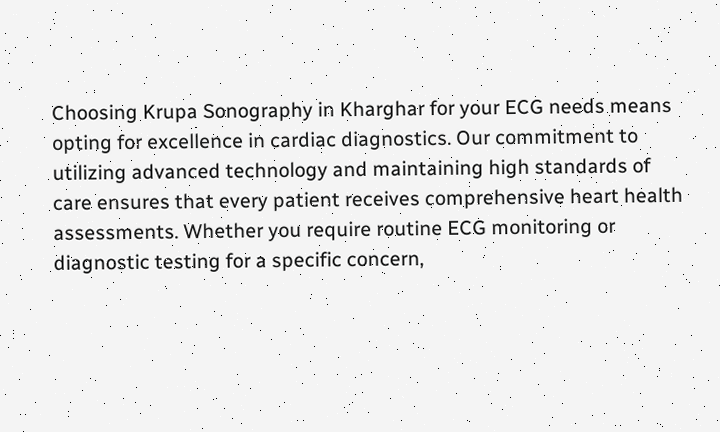Choosing Krupa Sonography in Kharghar for your ECG needs means opting for excellence in cardiac diagnostics. Our commitment to utilizing advanced technology and maintaining high standards of care ensures that every patient receives comprehensive heart health assessments. Whether you require routine ECG monitoring or diagnostic testing for a specific concern,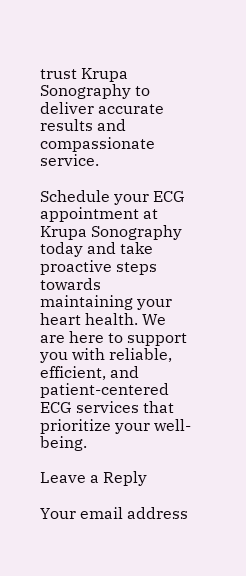trust Krupa Sonography to deliver accurate results and compassionate service.

Schedule your ECG appointment at Krupa Sonography today and take proactive steps towards maintaining your heart health. We are here to support you with reliable, efficient, and patient-centered ECG services that prioritize your well-being.

Leave a Reply

Your email address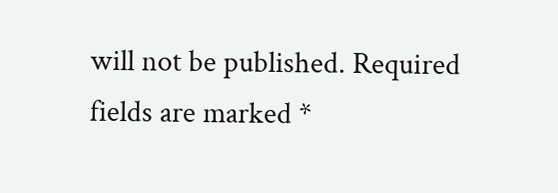will not be published. Required fields are marked *